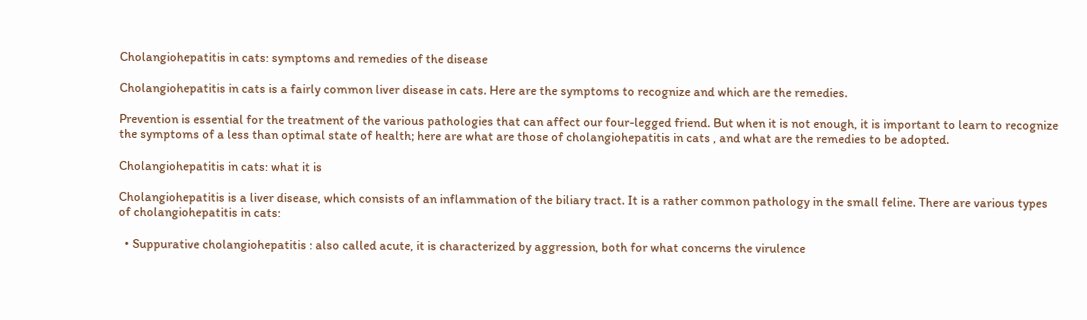Cholangiohepatitis in cats: symptoms and remedies of the disease

Cholangiohepatitis in cats is a fairly common liver disease in cats. Here are the symptoms to recognize and which are the remedies.

Prevention is essential for the treatment of the various pathologies that can affect our four-legged friend. But when it is not enough, it is important to learn to recognize the symptoms of a less than optimal state of health; here are what are those of cholangiohepatitis in cats , and what are the remedies to be adopted.

Cholangiohepatitis in cats: what it is

Cholangiohepatitis is a liver disease, which consists of an inflammation of the biliary tract. It is a rather common pathology in the small feline. There are various types of cholangiohepatitis in cats:

  • Suppurative cholangiohepatitis : also called acute, it is characterized by aggression, both for what concerns the virulence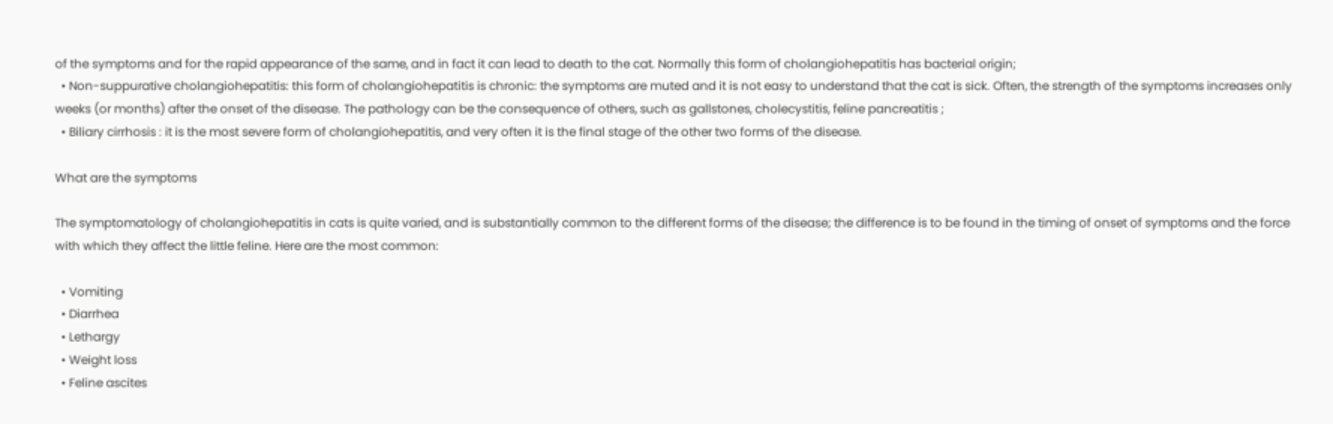of the symptoms and for the rapid appearance of the same, and in fact it can lead to death to the cat. Normally this form of cholangiohepatitis has bacterial origin;
  • Non-suppurative cholangiohepatitis: this form of cholangiohepatitis is chronic: the symptoms are muted and it is not easy to understand that the cat is sick. Often, the strength of the symptoms increases only weeks (or months) after the onset of the disease. The pathology can be the consequence of others, such as gallstones, cholecystitis, feline pancreatitis ;
  • Biliary cirrhosis : it is the most severe form of cholangiohepatitis, and very often it is the final stage of the other two forms of the disease.

What are the symptoms

The symptomatology of cholangiohepatitis in cats is quite varied, and is substantially common to the different forms of the disease; the difference is to be found in the timing of onset of symptoms and the force with which they affect the little feline. Here are the most common:

  • Vomiting
  • Diarrhea
  • Lethargy
  • Weight loss
  • Feline ascites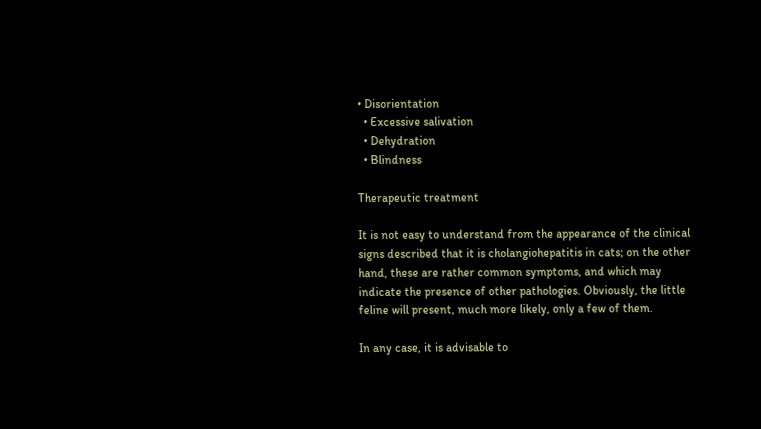• Disorientation
  • Excessive salivation
  • Dehydration
  • Blindness

Therapeutic treatment

It is not easy to understand from the appearance of the clinical signs described that it is cholangiohepatitis in cats; on the other hand, these are rather common symptoms, and which may indicate the presence of other pathologies. Obviously, the little feline will present, much more likely, only a few of them.

In any case, it is advisable to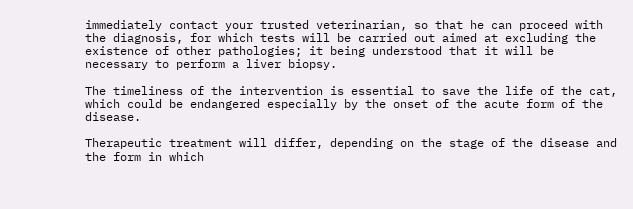immediately contact your trusted veterinarian, so that he can proceed with the diagnosis, for which tests will be carried out aimed at excluding the existence of other pathologies; it being understood that it will be necessary to perform a liver biopsy.

The timeliness of the intervention is essential to save the life of the cat, which could be endangered especially by the onset of the acute form of the disease.

Therapeutic treatment will differ, depending on the stage of the disease and the form in which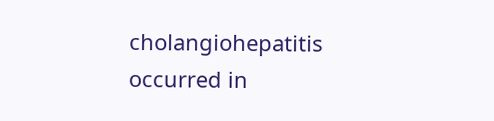cholangiohepatitis occurred in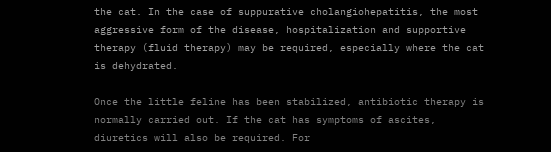the cat. In the case of suppurative cholangiohepatitis, the most aggressive form of the disease, hospitalization and supportive therapy (fluid therapy) may be required, especially where the cat is dehydrated.

Once the little feline has been stabilized, antibiotic therapy is normally carried out. If the cat has symptoms of ascites, diuretics will also be required. For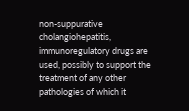non-suppurative cholangiohepatitis, immunoregulatory drugs are used, possibly to support the treatment of any other pathologies of which it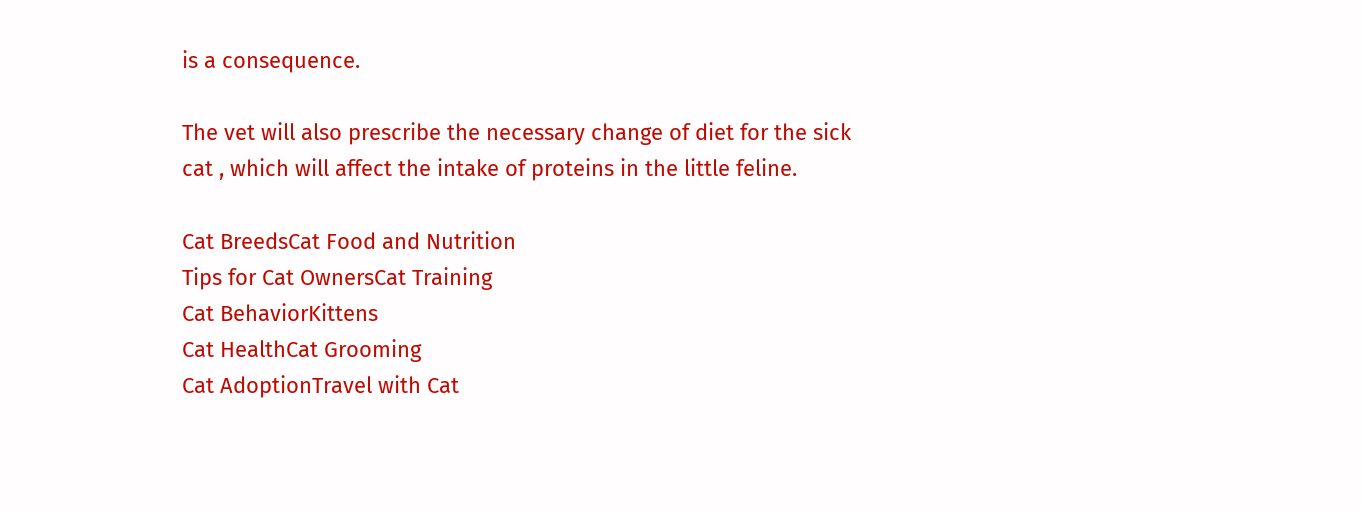is a consequence.

The vet will also prescribe the necessary change of diet for the sick cat , which will affect the intake of proteins in the little feline.

Cat BreedsCat Food and Nutrition
Tips for Cat OwnersCat Training
Cat BehaviorKittens
Cat HealthCat Grooming
Cat AdoptionTravel with Cat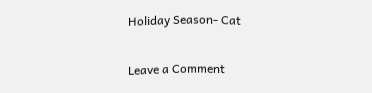Holiday Season- Cat

Leave a Comment